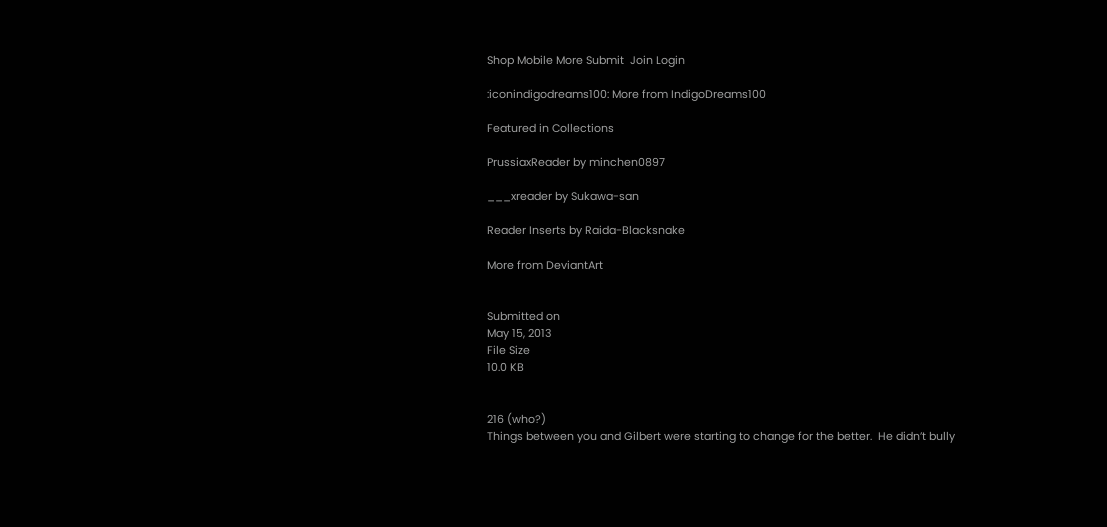Shop Mobile More Submit  Join Login

:iconindigodreams100: More from IndigoDreams100

Featured in Collections

PrussiaxReader by minchen0897

___xreader by Sukawa-san

Reader Inserts by Raida-Blacksnake

More from DeviantArt


Submitted on
May 15, 2013
File Size
10.0 KB


216 (who?)
Things between you and Gilbert were starting to change for the better.  He didn’t bully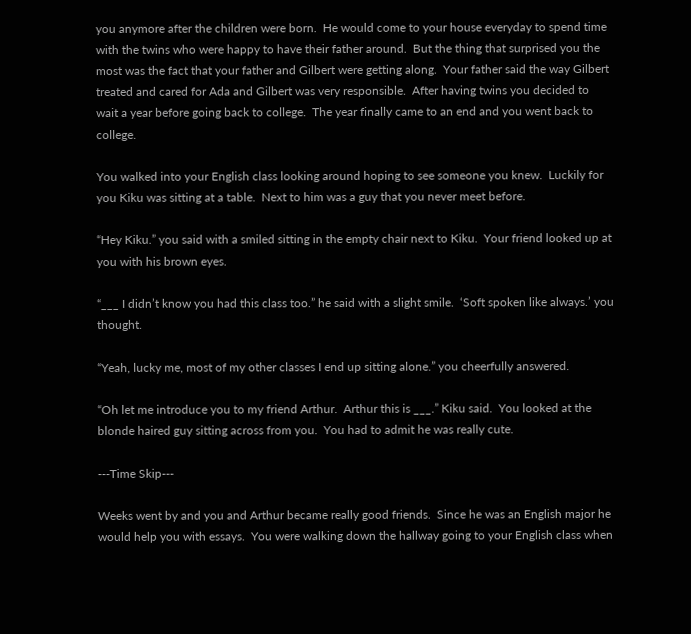you anymore after the children were born.  He would come to your house everyday to spend time with the twins who were happy to have their father around.  But the thing that surprised you the most was the fact that your father and Gilbert were getting along.  Your father said the way Gilbert treated and cared for Ada and Gilbert was very responsible.  After having twins you decided to wait a year before going back to college.  The year finally came to an end and you went back to college.

You walked into your English class looking around hoping to see someone you knew.  Luckily for you Kiku was sitting at a table.  Next to him was a guy that you never meet before.

“Hey Kiku.” you said with a smiled sitting in the empty chair next to Kiku.  Your friend looked up at you with his brown eyes.

“___ I didn’t know you had this class too.” he said with a slight smile.  ‘Soft spoken like always.’ you thought.

“Yeah, lucky me, most of my other classes I end up sitting alone.” you cheerfully answered.

“Oh let me introduce you to my friend Arthur.  Arthur this is ___.” Kiku said.  You looked at the blonde haired guy sitting across from you.  You had to admit he was really cute.

---Time Skip---

Weeks went by and you and Arthur became really good friends.  Since he was an English major he would help you with essays.  You were walking down the hallway going to your English class when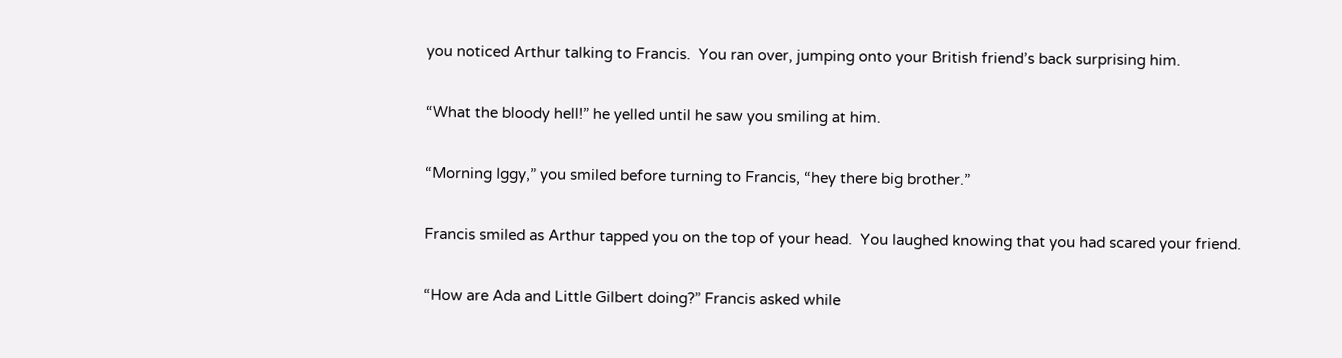you noticed Arthur talking to Francis.  You ran over, jumping onto your British friend’s back surprising him.

“What the bloody hell!” he yelled until he saw you smiling at him.

“Morning Iggy,” you smiled before turning to Francis, “hey there big brother.”

Francis smiled as Arthur tapped you on the top of your head.  You laughed knowing that you had scared your friend.

“How are Ada and Little Gilbert doing?” Francis asked while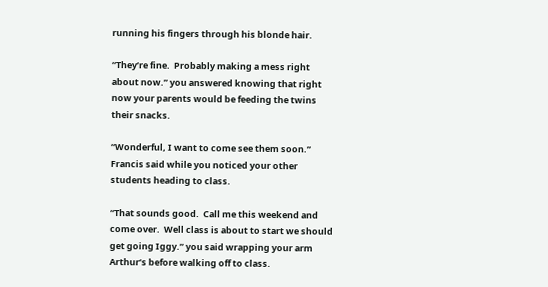running his fingers through his blonde hair.

“They’re fine.  Probably making a mess right about now.” you answered knowing that right now your parents would be feeding the twins their snacks.

“Wonderful, I want to come see them soon.” Francis said while you noticed your other students heading to class.

“That sounds good.  Call me this weekend and come over.  Well class is about to start we should get going Iggy.” you said wrapping your arm Arthur’s before walking off to class.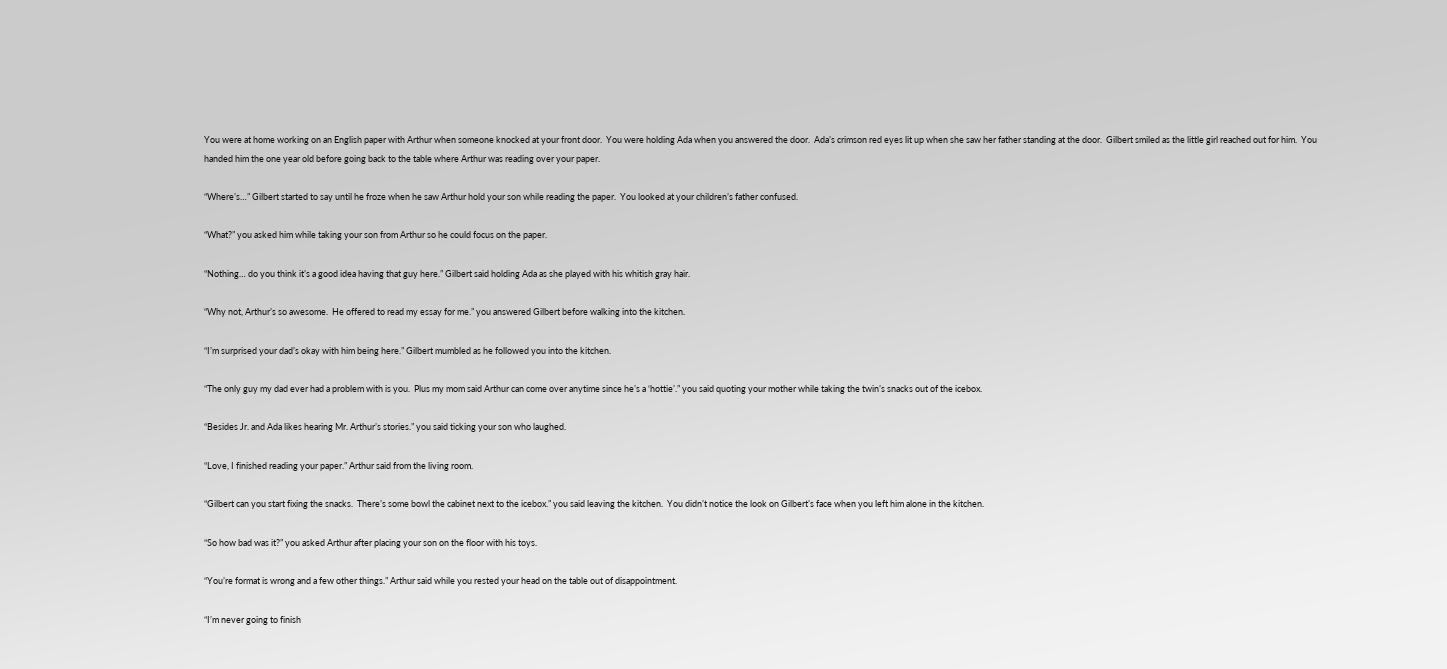You were at home working on an English paper with Arthur when someone knocked at your front door.  You were holding Ada when you answered the door.  Ada’s crimson red eyes lit up when she saw her father standing at the door.  Gilbert smiled as the little girl reached out for him.  You handed him the one year old before going back to the table where Arthur was reading over your paper.

“Where’s…” Gilbert started to say until he froze when he saw Arthur hold your son while reading the paper.  You looked at your children’s father confused.

“What?” you asked him while taking your son from Arthur so he could focus on the paper.

“Nothing… do you think it’s a good idea having that guy here.” Gilbert said holding Ada as she played with his whitish gray hair.

“Why not, Arthur’s so awesome.  He offered to read my essay for me.” you answered Gilbert before walking into the kitchen.

“I’m surprised your dad’s okay with him being here.” Gilbert mumbled as he followed you into the kitchen.

“The only guy my dad ever had a problem with is you.  Plus my mom said Arthur can come over anytime since he’s a ‘hottie’.” you said quoting your mother while taking the twin’s snacks out of the icebox.

“Besides Jr. and Ada likes hearing Mr. Arthur’s stories.” you said ticking your son who laughed.

“Love, I finished reading your paper.” Arthur said from the living room.

“Gilbert can you start fixing the snacks.  There’s some bowl the cabinet next to the icebox.” you said leaving the kitchen.  You didn’t notice the look on Gilbert’s face when you left him alone in the kitchen.

“So how bad was it?” you asked Arthur after placing your son on the floor with his toys.

“You’re format is wrong and a few other things.” Arthur said while you rested your head on the table out of disappointment.

“I’m never going to finish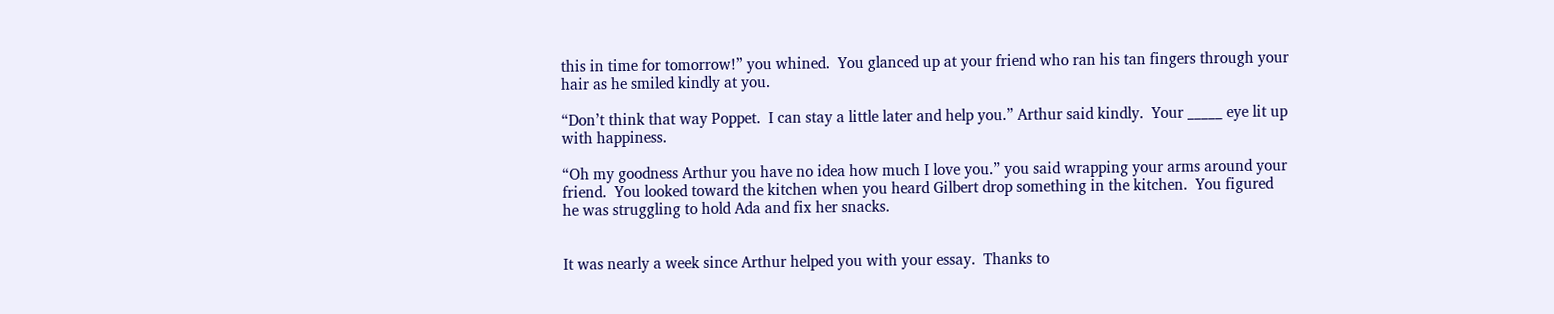this in time for tomorrow!” you whined.  You glanced up at your friend who ran his tan fingers through your hair as he smiled kindly at you.

“Don’t think that way Poppet.  I can stay a little later and help you.” Arthur said kindly.  Your _____ eye lit up with happiness.

“Oh my goodness Arthur you have no idea how much I love you.” you said wrapping your arms around your friend.  You looked toward the kitchen when you heard Gilbert drop something in the kitchen.  You figured he was struggling to hold Ada and fix her snacks.


It was nearly a week since Arthur helped you with your essay.  Thanks to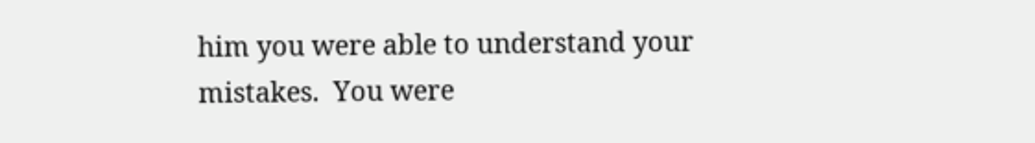him you were able to understand your mistakes.  You were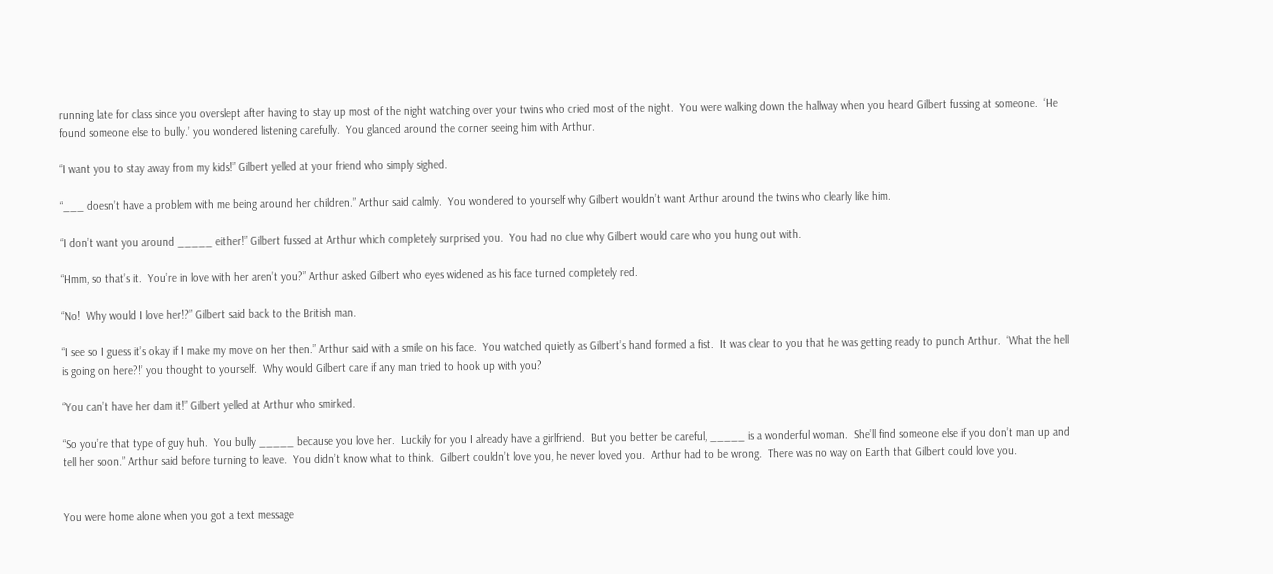running late for class since you overslept after having to stay up most of the night watching over your twins who cried most of the night.  You were walking down the hallway when you heard Gilbert fussing at someone.  ‘He found someone else to bully.’ you wondered listening carefully.  You glanced around the corner seeing him with Arthur.

“I want you to stay away from my kids!” Gilbert yelled at your friend who simply sighed.

“___ doesn’t have a problem with me being around her children.” Arthur said calmly.  You wondered to yourself why Gilbert wouldn’t want Arthur around the twins who clearly like him.

“I don’t want you around _____ either!” Gilbert fussed at Arthur which completely surprised you.  You had no clue why Gilbert would care who you hung out with.

“Hmm, so that’s it.  You’re in love with her aren’t you?” Arthur asked Gilbert who eyes widened as his face turned completely red.

“No!  Why would I love her!?” Gilbert said back to the British man.

“I see so I guess it’s okay if I make my move on her then.” Arthur said with a smile on his face.  You watched quietly as Gilbert’s hand formed a fist.  It was clear to you that he was getting ready to punch Arthur.  ‘What the hell is going on here?!’ you thought to yourself.  Why would Gilbert care if any man tried to hook up with you?

“You can’t have her dam it!” Gilbert yelled at Arthur who smirked.

“So you’re that type of guy huh.  You bully _____ because you love her.  Luckily for you I already have a girlfriend.  But you better be careful, _____ is a wonderful woman.  She’ll find someone else if you don’t man up and tell her soon.” Arthur said before turning to leave.  You didn’t know what to think.  Gilbert couldn’t love you, he never loved you.  Arthur had to be wrong.  There was no way on Earth that Gilbert could love you.


You were home alone when you got a text message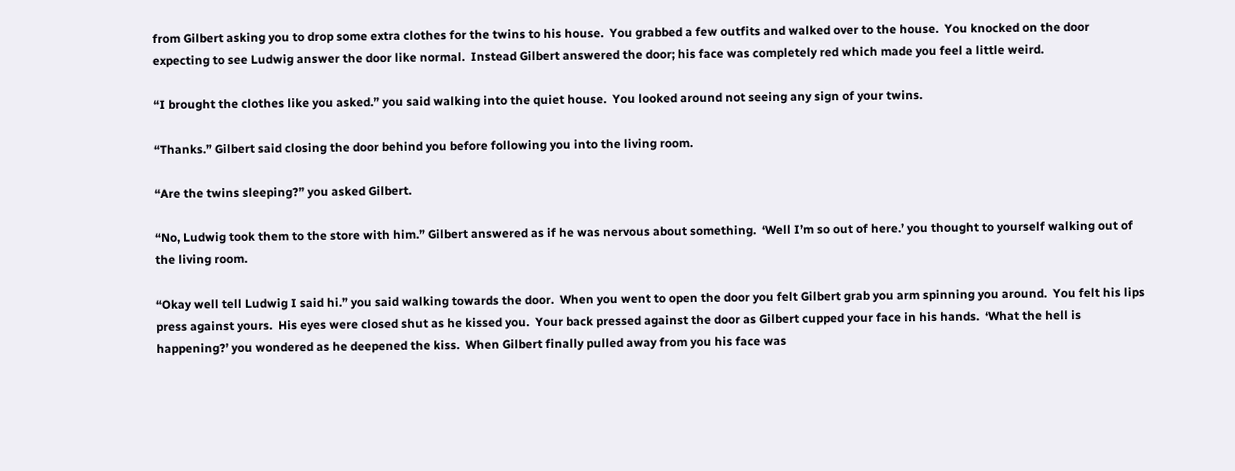from Gilbert asking you to drop some extra clothes for the twins to his house.  You grabbed a few outfits and walked over to the house.  You knocked on the door expecting to see Ludwig answer the door like normal.  Instead Gilbert answered the door; his face was completely red which made you feel a little weird.

“I brought the clothes like you asked.” you said walking into the quiet house.  You looked around not seeing any sign of your twins.

“Thanks.” Gilbert said closing the door behind you before following you into the living room.

“Are the twins sleeping?” you asked Gilbert.

“No, Ludwig took them to the store with him.” Gilbert answered as if he was nervous about something.  ‘Well I’m so out of here.’ you thought to yourself walking out of the living room.

“Okay well tell Ludwig I said hi.” you said walking towards the door.  When you went to open the door you felt Gilbert grab you arm spinning you around.  You felt his lips press against yours.  His eyes were closed shut as he kissed you.  Your back pressed against the door as Gilbert cupped your face in his hands.  ‘What the hell is happening?’ you wondered as he deepened the kiss.  When Gilbert finally pulled away from you his face was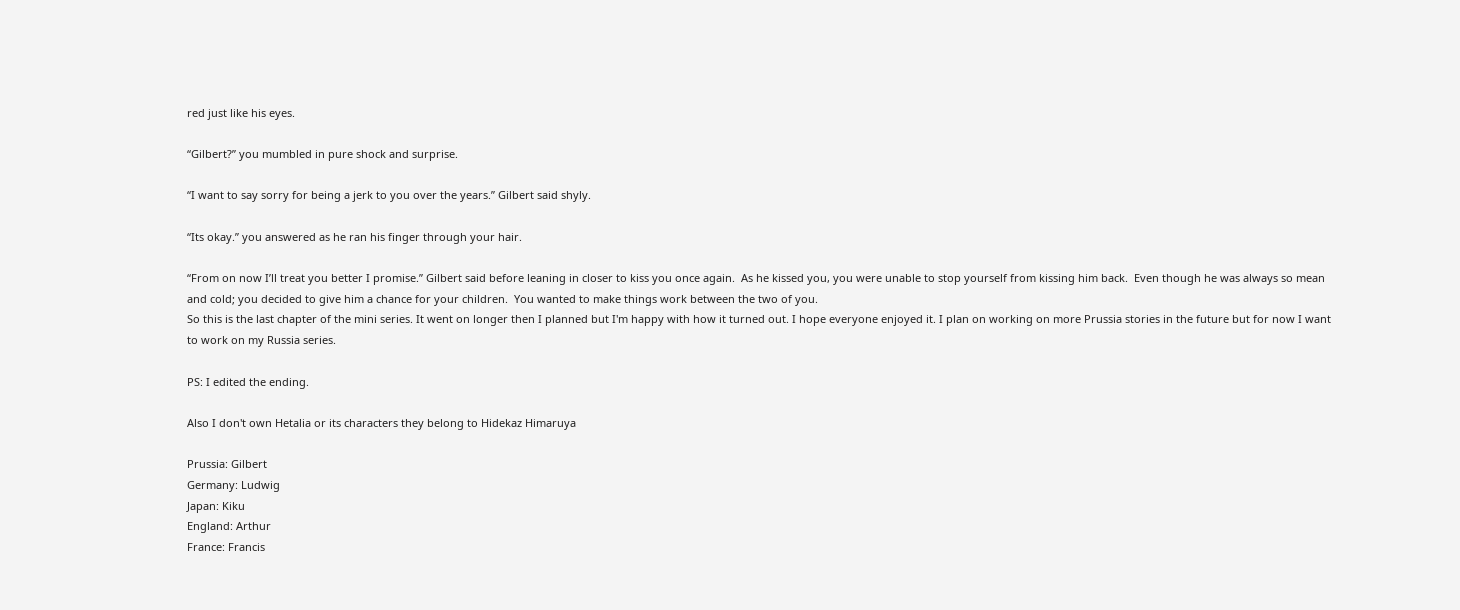red just like his eyes.

“Gilbert?” you mumbled in pure shock and surprise.

“I want to say sorry for being a jerk to you over the years.” Gilbert said shyly.

“Its okay.” you answered as he ran his finger through your hair.

“From on now I’ll treat you better I promise.” Gilbert said before leaning in closer to kiss you once again.  As he kissed you, you were unable to stop yourself from kissing him back.  Even though he was always so mean and cold; you decided to give him a chance for your children.  You wanted to make things work between the two of you.
So this is the last chapter of the mini series. It went on longer then I planned but I'm happy with how it turned out. I hope everyone enjoyed it. I plan on working on more Prussia stories in the future but for now I want to work on my Russia series.

PS: I edited the ending.

Also I don't own Hetalia or its characters they belong to Hidekaz Himaruya

Prussia: Gilbert
Germany: Ludwig
Japan: Kiku
England: Arthur
France: Francis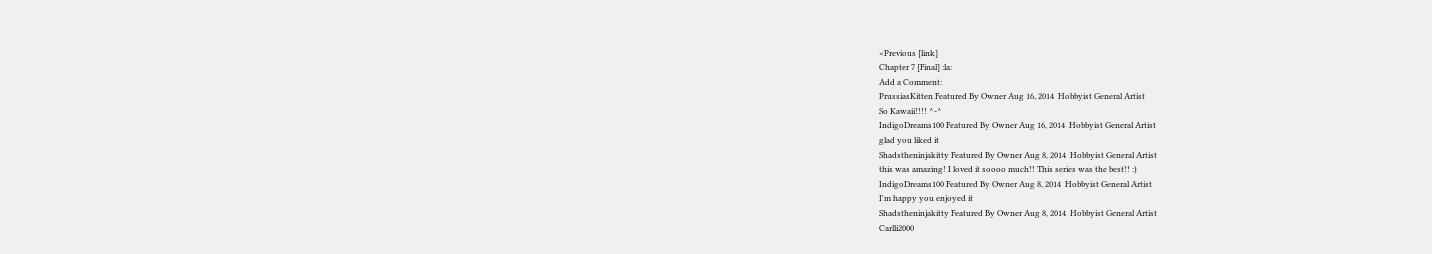<Previous [link]
Chapter 7 [Final] :la:
Add a Comment:
PrussiasKitten Featured By Owner Aug 16, 2014  Hobbyist General Artist
So Kawaii!!!! ^-^
IndigoDreams100 Featured By Owner Aug 16, 2014  Hobbyist General Artist
glad you liked it
Shadstheninjakitty Featured By Owner Aug 8, 2014  Hobbyist General Artist
this was amazing! I loved it soooo much!! This series was the best!! :)
IndigoDreams100 Featured By Owner Aug 8, 2014  Hobbyist General Artist
I'm happy you enjoyed it
Shadstheninjakitty Featured By Owner Aug 8, 2014  Hobbyist General Artist
Carlli2000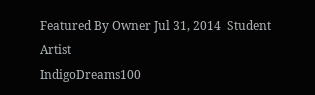Featured By Owner Jul 31, 2014  Student Artist
IndigoDreams100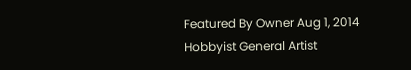Featured By Owner Aug 1, 2014  Hobbyist General Artist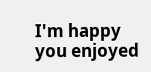I'm happy you enjoyed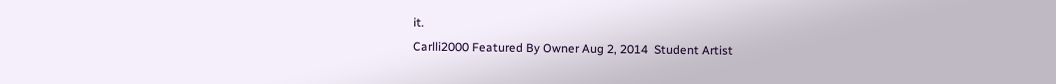it.
Carlli2000 Featured By Owner Aug 2, 2014  Student Artist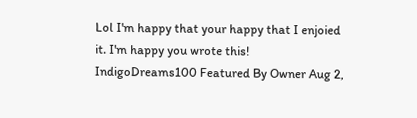Lol I'm happy that your happy that I enjoied it. I'm happy you wrote this!
IndigoDreams100 Featured By Owner Aug 2,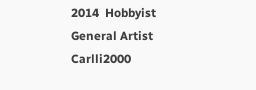2014  Hobbyist General Artist
Carlli2000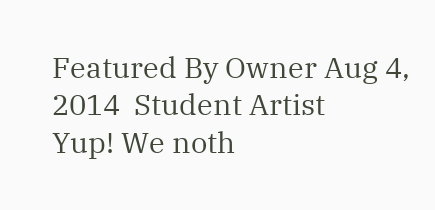Featured By Owner Aug 4, 2014  Student Artist
Yup! We noth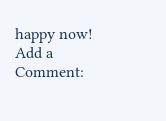happy now!
Add a Comment: